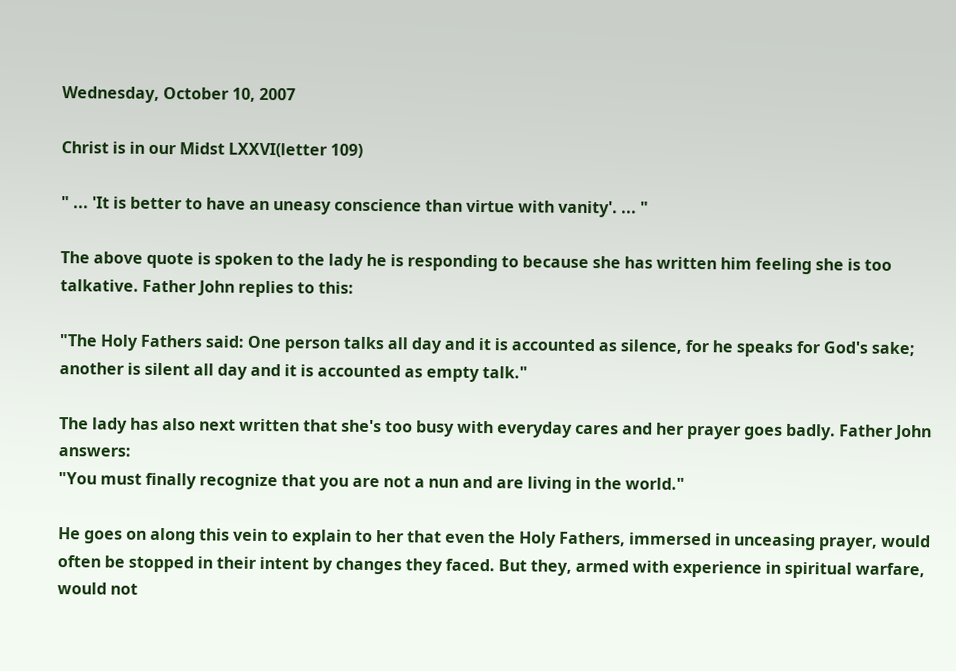Wednesday, October 10, 2007

Christ is in our Midst LXXVI(letter 109)

" ... 'It is better to have an uneasy conscience than virtue with vanity'. ... "

The above quote is spoken to the lady he is responding to because she has written him feeling she is too talkative. Father John replies to this:

"The Holy Fathers said: One person talks all day and it is accounted as silence, for he speaks for God's sake; another is silent all day and it is accounted as empty talk."

The lady has also next written that she's too busy with everyday cares and her prayer goes badly. Father John answers:
"You must finally recognize that you are not a nun and are living in the world."

He goes on along this vein to explain to her that even the Holy Fathers, immersed in unceasing prayer, would often be stopped in their intent by changes they faced. But they, armed with experience in spiritual warfare, would not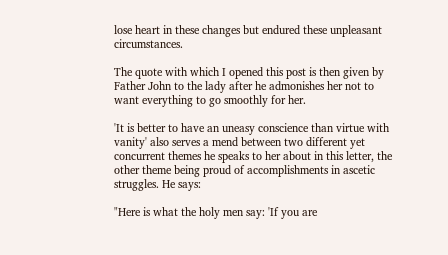lose heart in these changes but endured these unpleasant circumstances.

The quote with which I opened this post is then given by Father John to the lady after he admonishes her not to want everything to go smoothly for her.

'It is better to have an uneasy conscience than virtue with vanity' also serves a mend between two different yet concurrent themes he speaks to her about in this letter, the other theme being proud of accomplishments in ascetic struggles. He says:

"Here is what the holy men say: 'If you are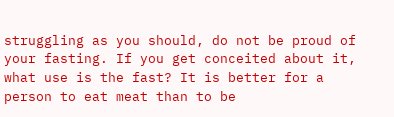struggling as you should, do not be proud of your fasting. If you get conceited about it, what use is the fast? It is better for a person to eat meat than to be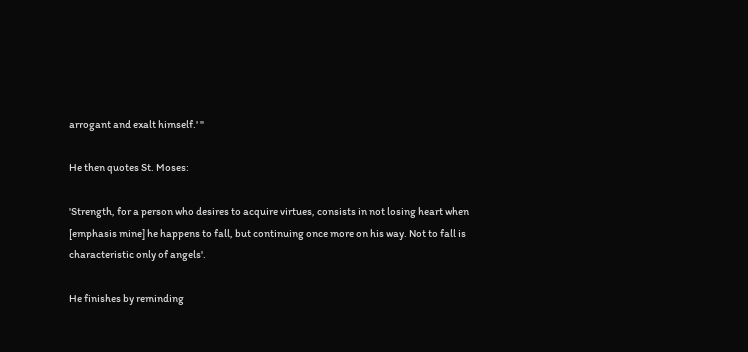arrogant and exalt himself.' "

He then quotes St. Moses:

'Strength, for a person who desires to acquire virtues, consists in not losing heart when [emphasis mine] he happens to fall, but continuing once more on his way. Not to fall is characteristic only of angels'.

He finishes by reminding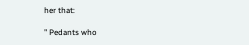her that:

" Pedants who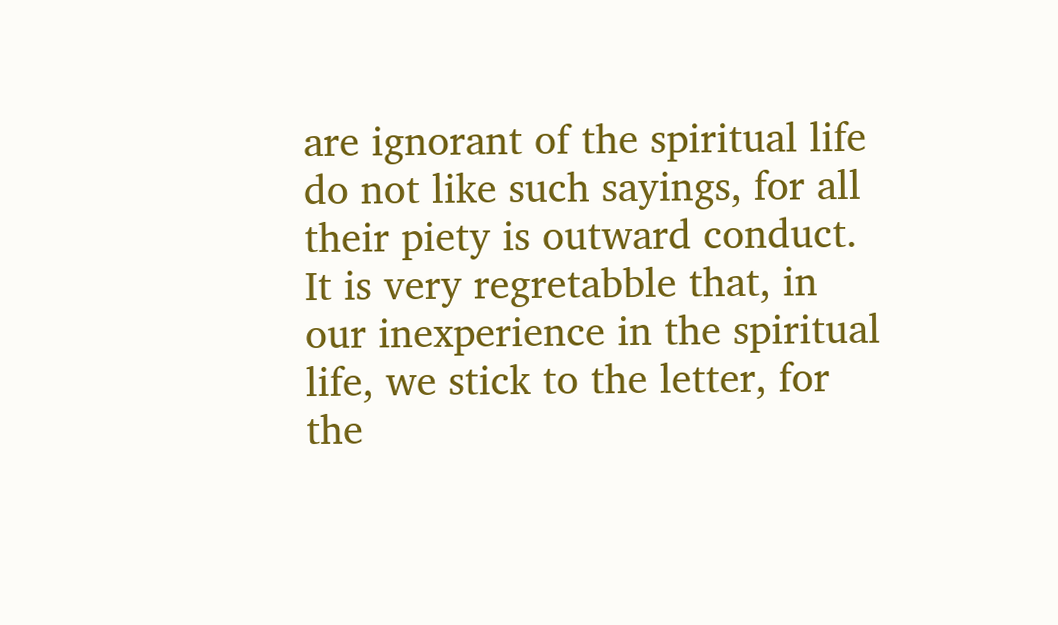are ignorant of the spiritual life do not like such sayings, for all their piety is outward conduct. It is very regretabble that, in our inexperience in the spiritual life, we stick to the letter, for the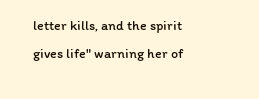letter kills, and the spirit gives life" warning her of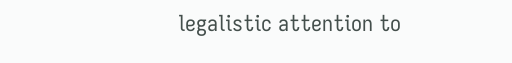legalistic attention to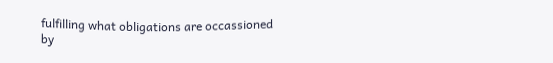fulfilling what obligations are occassioned by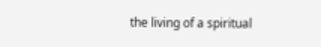the living of a spiritual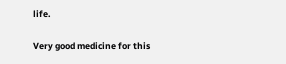life.

Very good medicine for this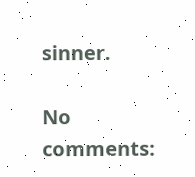sinner.

No comments: